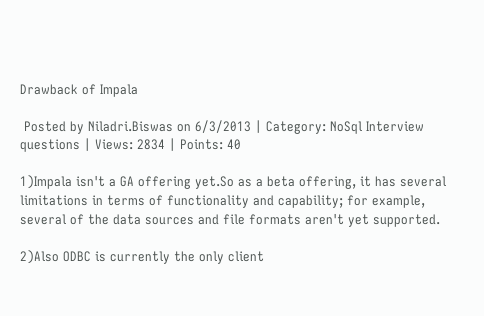Drawback of Impala

 Posted by Niladri.Biswas on 6/3/2013 | Category: NoSql Interview questions | Views: 2834 | Points: 40

1)Impala isn't a GA offering yet.So as a beta offering, it has several limitations in terms of functionality and capability; for example, several of the data sources and file formats aren't yet supported.

2)Also ODBC is currently the only client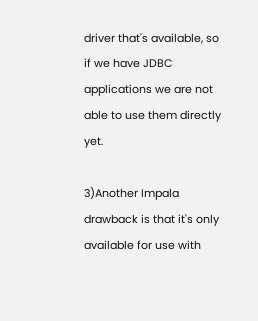driver that's available, so if we have JDBC applications we are not able to use them directly yet.

3)Another Impala drawback is that it's only available for use with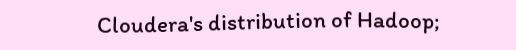Cloudera's distribution of Hadoop;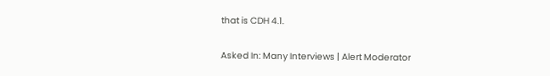that is CDH 4.1.

Asked In: Many Interviews | Alert Moderator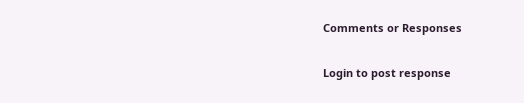Comments or Responses

Login to post response